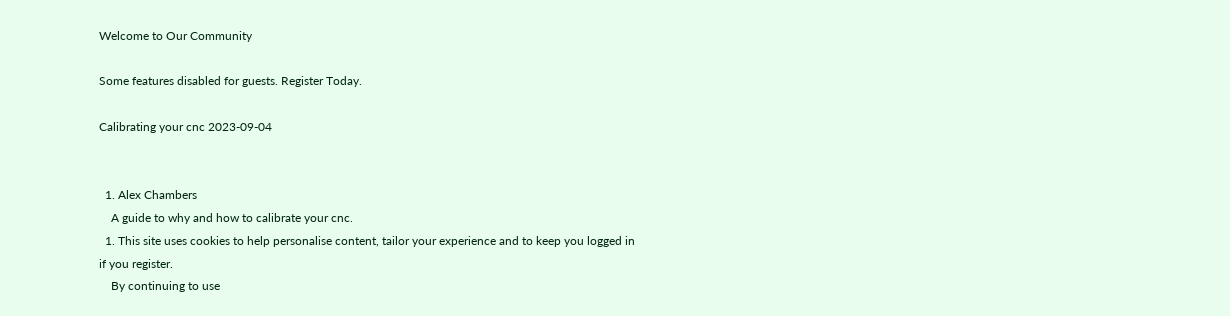Welcome to Our Community

Some features disabled for guests. Register Today.

Calibrating your cnc 2023-09-04


  1. Alex Chambers
    A guide to why and how to calibrate your cnc.
  1. This site uses cookies to help personalise content, tailor your experience and to keep you logged in if you register.
    By continuing to use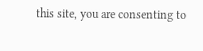this site, you are consenting to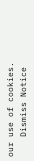our use of cookies.
    Dismiss Notice